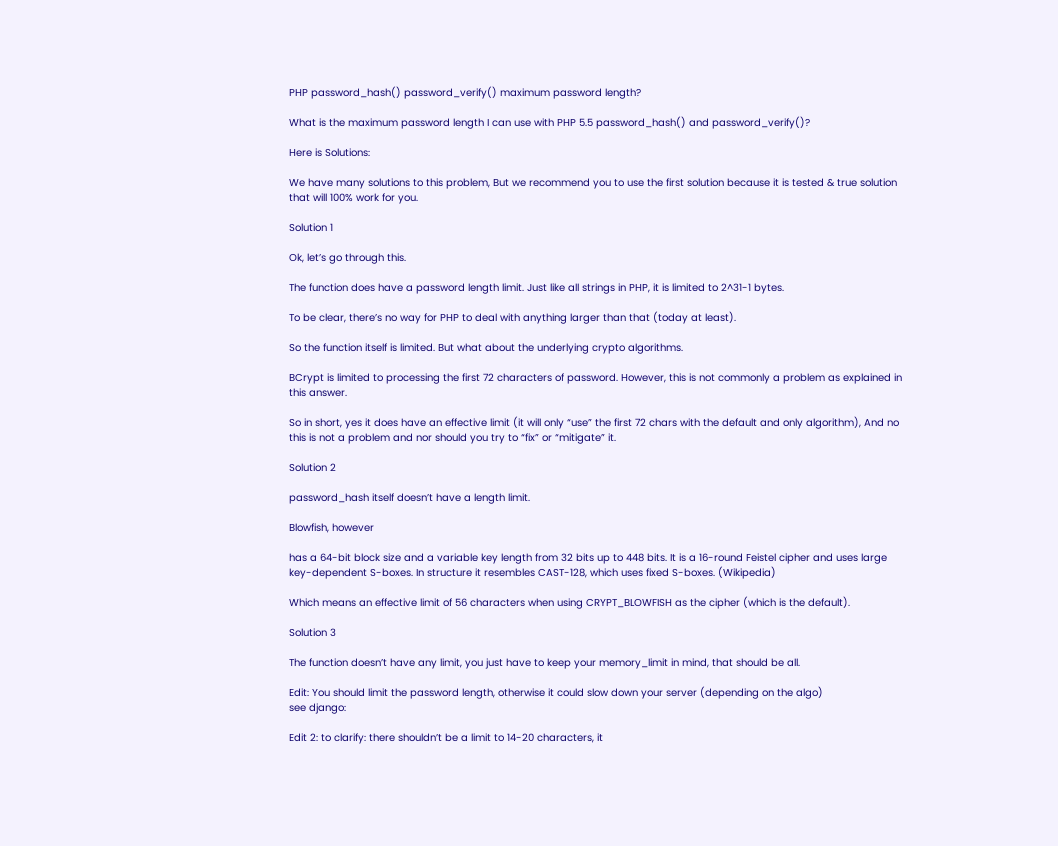PHP password_hash() password_verify() maximum password length?

What is the maximum password length I can use with PHP 5.5 password_hash() and password_verify()?

Here is Solutions:

We have many solutions to this problem, But we recommend you to use the first solution because it is tested & true solution that will 100% work for you.

Solution 1

Ok, let’s go through this.

The function does have a password length limit. Just like all strings in PHP, it is limited to 2^31-1 bytes.

To be clear, there’s no way for PHP to deal with anything larger than that (today at least).

So the function itself is limited. But what about the underlying crypto algorithms.

BCrypt is limited to processing the first 72 characters of password. However, this is not commonly a problem as explained in this answer.

So in short, yes it does have an effective limit (it will only “use” the first 72 chars with the default and only algorithm), And no this is not a problem and nor should you try to “fix” or “mitigate” it.

Solution 2

password_hash itself doesn’t have a length limit.

Blowfish, however

has a 64-bit block size and a variable key length from 32 bits up to 448 bits. It is a 16-round Feistel cipher and uses large key-dependent S-boxes. In structure it resembles CAST-128, which uses fixed S-boxes. (Wikipedia)

Which means an effective limit of 56 characters when using CRYPT_BLOWFISH as the cipher (which is the default).

Solution 3

The function doesn’t have any limit, you just have to keep your memory_limit in mind, that should be all.

Edit: You should limit the password length, otherwise it could slow down your server (depending on the algo)
see django:

Edit 2: to clarify: there shouldn’t be a limit to 14-20 characters, it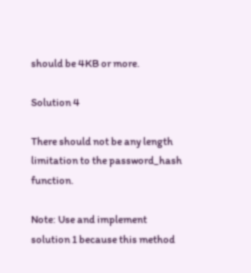should be 4KB or more.

Solution 4

There should not be any length limitation to the password_hash function.

Note: Use and implement solution 1 because this method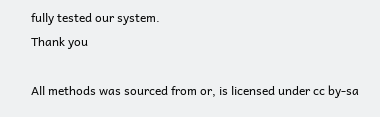fully tested our system.
Thank you

All methods was sourced from or, is licensed under cc by-sa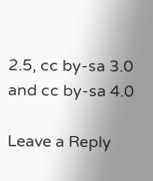2.5, cc by-sa 3.0 and cc by-sa 4.0

Leave a Reply